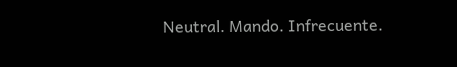Neutral. Mando. Infrecuente.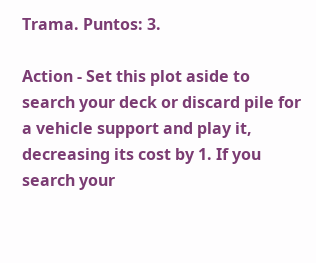Trama. Puntos: 3.

Action - Set this plot aside to search your deck or discard pile for a vehicle support and play it, decreasing its cost by 1. If you search your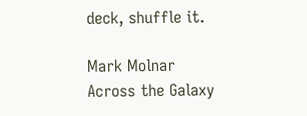deck, shuffle it.

Mark Molnar
Across the Galaxy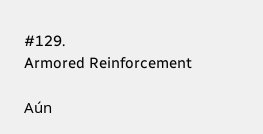#129.
Armored Reinforcement

Aún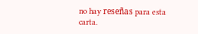no hay reseñas para esta carta.